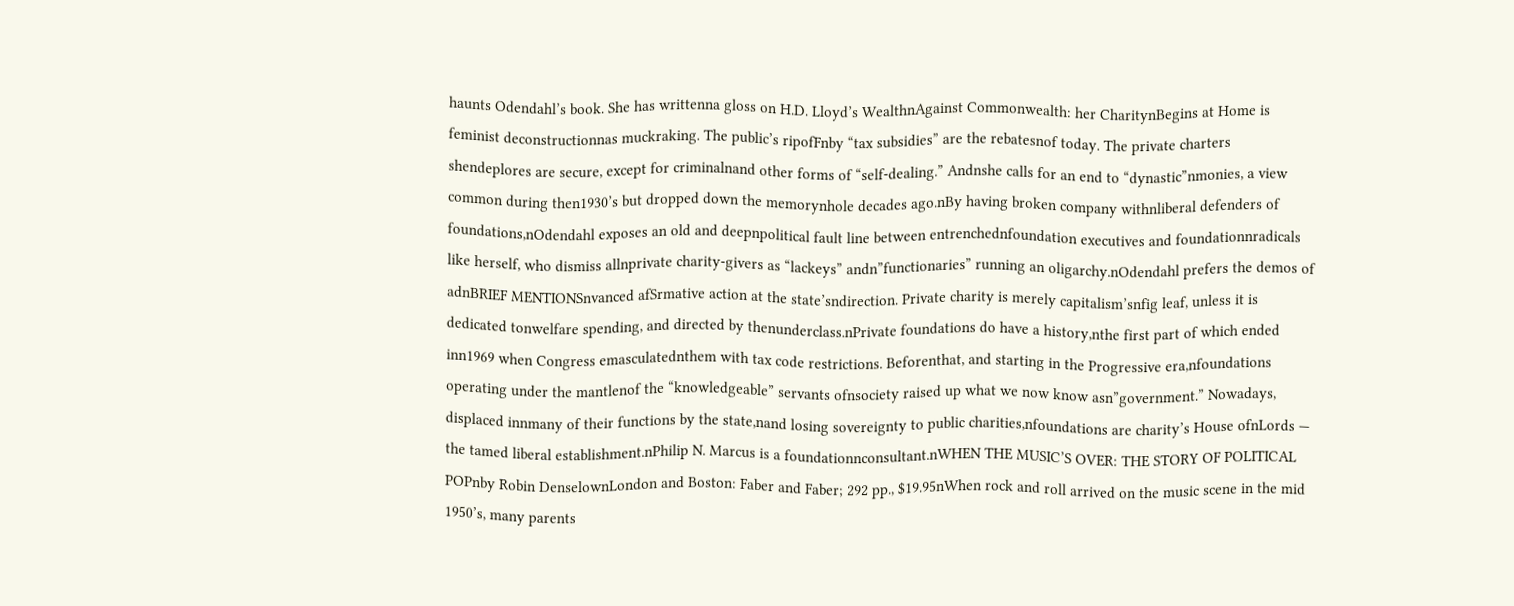haunts Odendahl’s book. She has writtenna gloss on H.D. Lloyd’s WealthnAgainst Commonwealth: her CharitynBegins at Home is feminist deconstructionnas muckraking. The public’s ripofFnby “tax subsidies” are the rebatesnof today. The private charters shendeplores are secure, except for criminalnand other forms of “self-dealing.” Andnshe calls for an end to “dynastic”nmonies, a view common during then1930’s but dropped down the memorynhole decades ago.nBy having broken company withnliberal defenders of foundations,nOdendahl exposes an old and deepnpolitical fault line between entrenchednfoundation executives and foundationnradicals like herself, who dismiss allnprivate charity-givers as “lackeys” andn”functionaries” running an oligarchy.nOdendahl prefers the demos of adnBRIEF MENTIONSnvanced afSrmative action at the state’sndirection. Private charity is merely capitalism’snfig leaf, unless it is dedicated tonwelfare spending, and directed by thenunderclass.nPrivate foundations do have a history,nthe first part of which ended inn1969 when Congress emasculatednthem with tax code restrictions. Beforenthat, and starting in the Progressive era,nfoundations operating under the mantlenof the “knowledgeable” servants ofnsociety raised up what we now know asn”government.” Nowadays, displaced innmany of their functions by the state,nand losing sovereignty to public charities,nfoundations are charity’s House ofnLords — the tamed liberal establishment.nPhilip N. Marcus is a foundationnconsultant.nWHEN THE MUSIC’S OVER: THE STORY OF POLITICAL POPnby Robin DenselownLondon and Boston: Faber and Faber; 292 pp., $19.95nWhen rock and roll arrived on the music scene in the mid 1950’s, many parents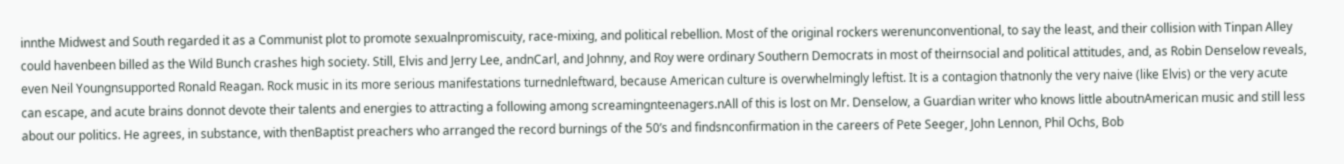innthe Midwest and South regarded it as a Communist plot to promote sexualnpromiscuity, race-mixing, and political rebellion. Most of the original rockers werenunconventional, to say the least, and their collision with Tinpan Alley could havenbeen billed as the Wild Bunch crashes high society. Still, Elvis and Jerry Lee, andnCarl, and Johnny, and Roy were ordinary Southern Democrats in most of theirnsocial and political attitudes, and, as Robin Denselow reveals, even Neil Youngnsupported Ronald Reagan. Rock music in its more serious manifestations turnednleftward, because American culture is overwhelmingly leftist. It is a contagion thatnonly the very naive (like Elvis) or the very acute can escape, and acute brains donnot devote their talents and energies to attracting a following among screamingnteenagers.nAll of this is lost on Mr. Denselow, a Guardian writer who knows little aboutnAmerican music and still less about our politics. He agrees, in substance, with thenBaptist preachers who arranged the record burnings of the 50’s and findsnconfirmation in the careers of Pete Seeger, John Lennon, Phil Ochs, Bob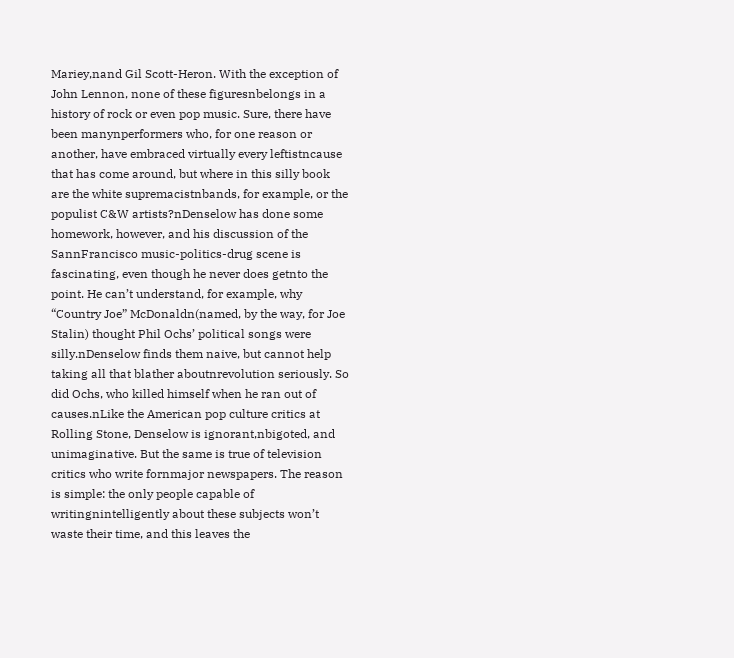Mariey,nand Gil Scott-Heron. With the exception of John Lennon, none of these figuresnbelongs in a history of rock or even pop music. Sure, there have been manynperformers who, for one reason or another, have embraced virtually every leftistncause that has come around, but where in this silly book are the white supremacistnbands, for example, or the populist C&W artists?nDenselow has done some homework, however, and his discussion of the SannFrancisco music-politics-drug scene is fascinating, even though he never does getnto the point. He can’t understand, for example, why “Country Joe” McDonaldn(named, by the way, for Joe Stalin) thought Phil Ochs’ political songs were silly.nDenselow finds them naive, but cannot help taking all that blather aboutnrevolution seriously. So did Ochs, who killed himself when he ran out of causes.nLike the American pop culture critics at Rolling Stone, Denselow is ignorant,nbigoted, and unimaginative. But the same is true of television critics who write fornmajor newspapers. The reason is simple: the only people capable of writingnintelligently about these subjects won’t waste their time, and this leaves the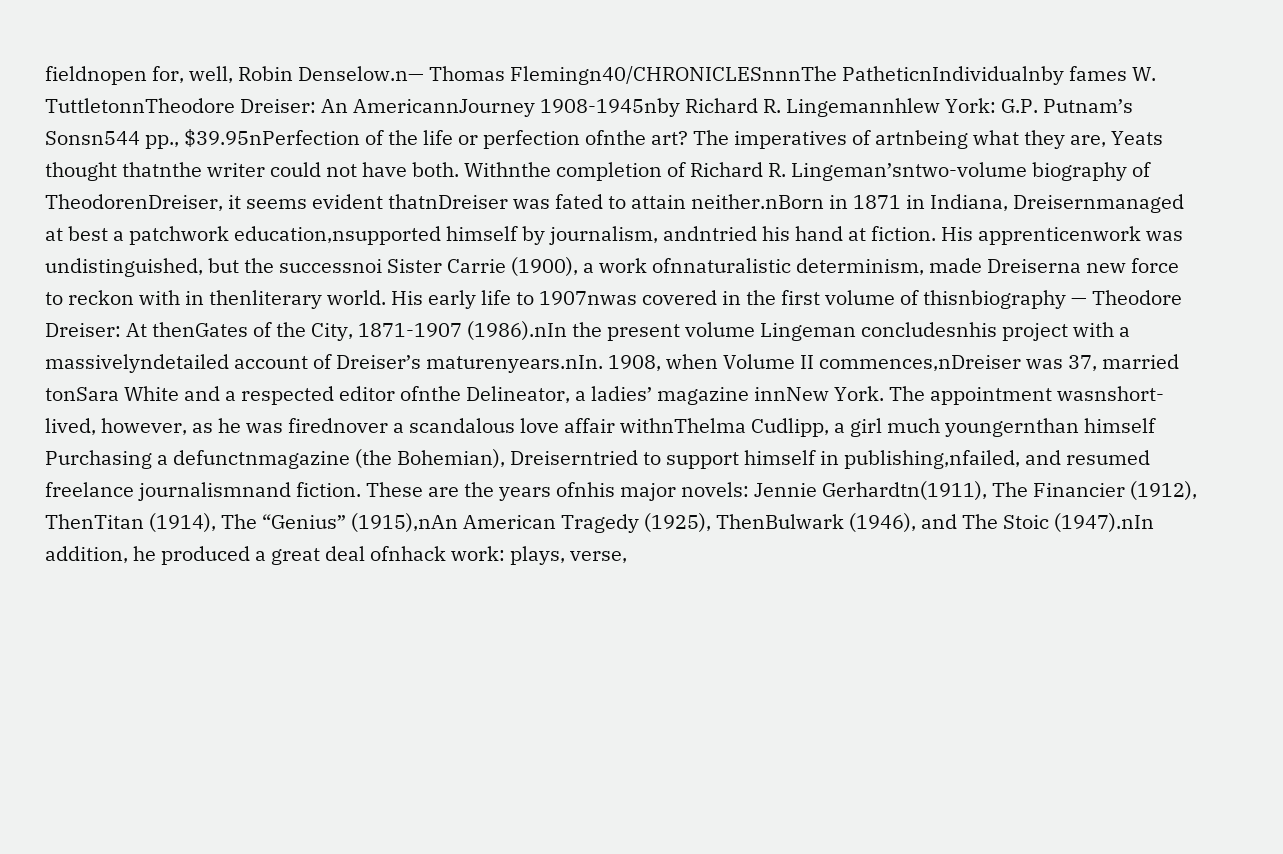fieldnopen for, well, Robin Denselow.n— Thomas Flemingn40/CHRONICLESnnnThe PatheticnIndividualnby fames W. TuttletonnTheodore Dreiser: An AmericannJourney 1908-1945nby Richard R. Lingemannhlew York: G.P. Putnam’s Sonsn544 pp., $39.95nPerfection of the life or perfection ofnthe art? The imperatives of artnbeing what they are, Yeats thought thatnthe writer could not have both. Withnthe completion of Richard R. Lingeman’sntwo-volume biography of TheodorenDreiser, it seems evident thatnDreiser was fated to attain neither.nBorn in 1871 in Indiana, Dreisernmanaged at best a patchwork education,nsupported himself by journalism, andntried his hand at fiction. His apprenticenwork was undistinguished, but the successnoi Sister Carrie (1900), a work ofnnaturalistic determinism, made Dreiserna new force to reckon with in thenliterary world. His early life to 1907nwas covered in the first volume of thisnbiography — Theodore Dreiser: At thenGates of the City, 1871-1907 (1986).nIn the present volume Lingeman concludesnhis project with a massivelyndetailed account of Dreiser’s maturenyears.nIn. 1908, when Volume II commences,nDreiser was 37, married tonSara White and a respected editor ofnthe Delineator, a ladies’ magazine innNew York. The appointment wasnshort-lived, however, as he was firednover a scandalous love affair withnThelma Cudlipp, a girl much youngernthan himself Purchasing a defunctnmagazine (the Bohemian), Dreiserntried to support himself in publishing,nfailed, and resumed freelance journalismnand fiction. These are the years ofnhis major novels: Jennie Gerhardtn(1911), The Financier (1912), ThenTitan (1914), The “Genius” (1915),nAn American Tragedy (1925), ThenBulwark (1946), and The Stoic (1947).nIn addition, he produced a great deal ofnhack work: plays, verse,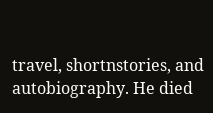travel, shortnstories, and autobiography. He died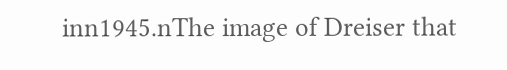inn1945.nThe image of Dreiser that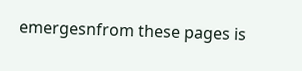emergesnfrom these pages is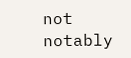not notably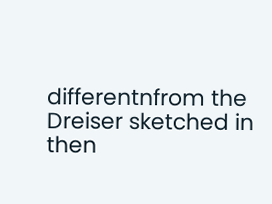differentnfrom the Dreiser sketched in then